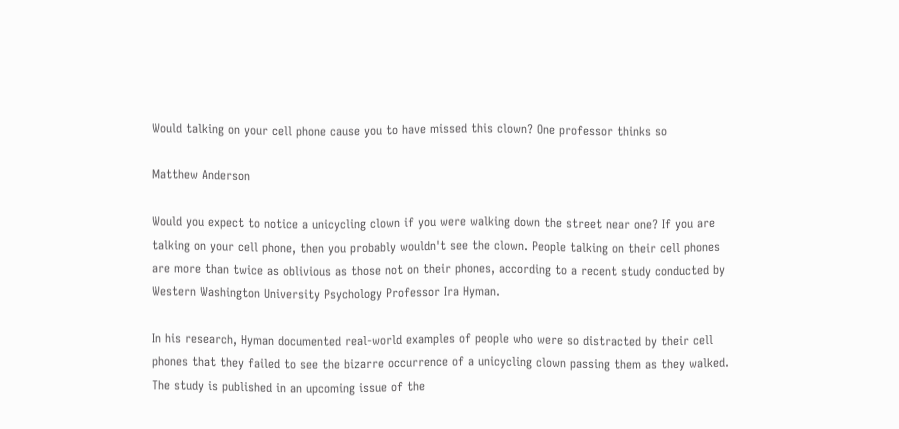Would talking on your cell phone cause you to have missed this clown? One professor thinks so

Matthew Anderson

Would you expect to notice a unicycling clown if you were walking down the street near one? If you are talking on your cell phone, then you probably wouldn't see the clown. People talking on their cell phones are more than twice as oblivious as those not on their phones, according to a recent study conducted by Western Washington University Psychology Professor Ira Hyman.

In his research, Hyman documented real-world examples of people who were so distracted by their cell phones that they failed to see the bizarre occurrence of a unicycling clown passing them as they walked. The study is published in an upcoming issue of the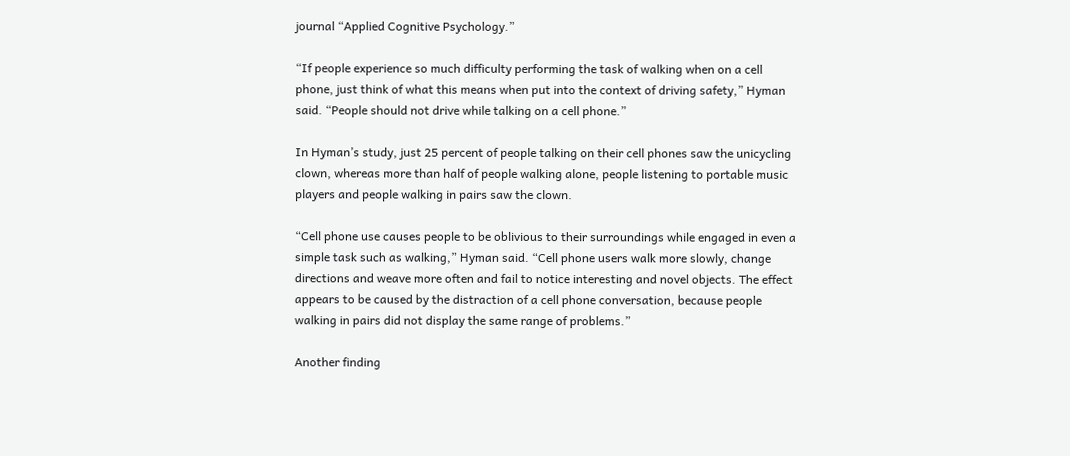journal “Applied Cognitive Psychology.”

“If people experience so much difficulty performing the task of walking when on a cell phone, just think of what this means when put into the context of driving safety,” Hyman said. “People should not drive while talking on a cell phone.”

In Hyman’s study, just 25 percent of people talking on their cell phones saw the unicycling clown, whereas more than half of people walking alone, people listening to portable music players and people walking in pairs saw the clown.

“Cell phone use causes people to be oblivious to their surroundings while engaged in even a simple task such as walking,” Hyman said. “Cell phone users walk more slowly, change directions and weave more often and fail to notice interesting and novel objects. The effect appears to be caused by the distraction of a cell phone conversation, because people walking in pairs did not display the same range of problems.”

Another finding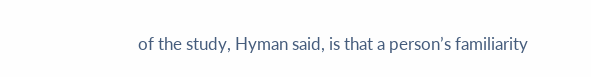of the study, Hyman said, is that a person’s familiarity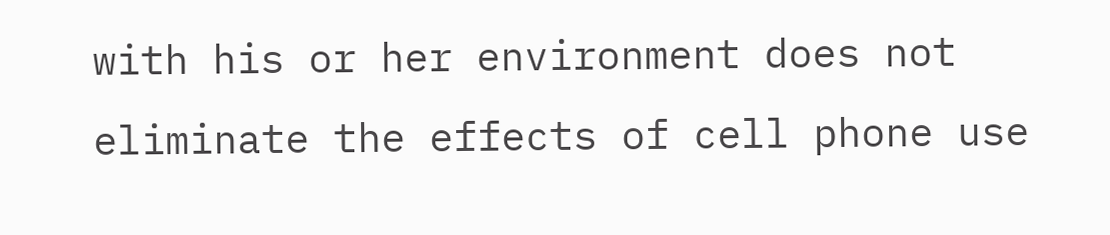with his or her environment does not eliminate the effects of cell phone use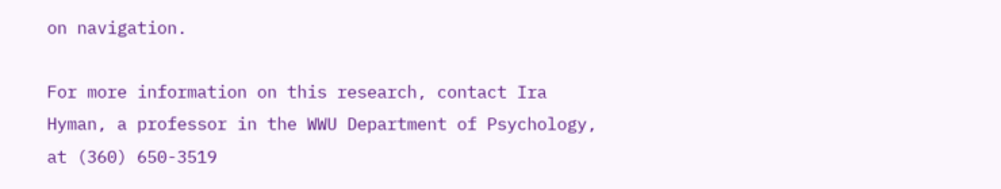on navigation.

For more information on this research, contact Ira Hyman, a professor in the WWU Department of Psychology, at (360) 650-3519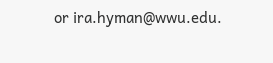or ira.hyman@wwu.edu.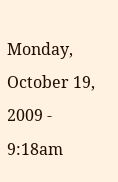Monday, October 19, 2009 - 9:18am